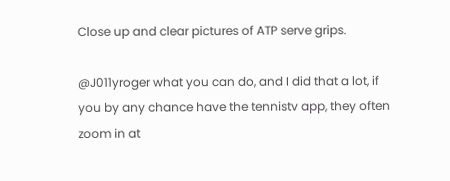Close up and clear pictures of ATP serve grips.

@J011yroger what you can do, and I did that a lot, if you by any chance have the tennistv app, they often zoom in at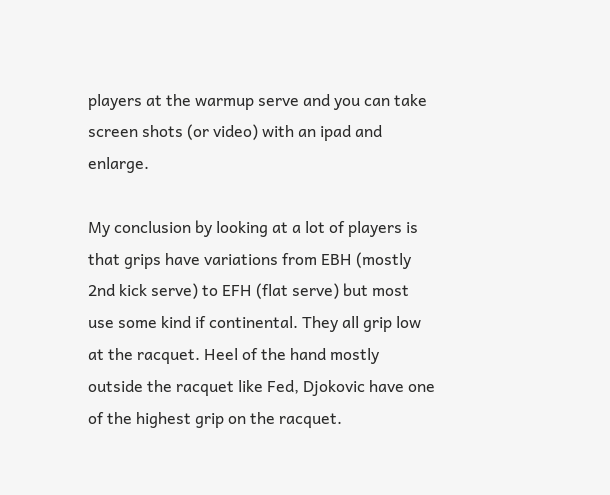players at the warmup serve and you can take screen shots (or video) with an ipad and enlarge.

My conclusion by looking at a lot of players is that grips have variations from EBH (mostly 2nd kick serve) to EFH (flat serve) but most use some kind if continental. They all grip low at the racquet. Heel of the hand mostly outside the racquet like Fed, Djokovic have one of the highest grip on the racquet.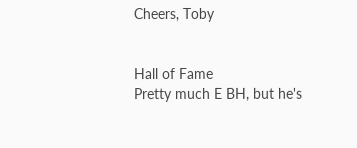Cheers, Toby


Hall of Fame
Pretty much E BH, but he's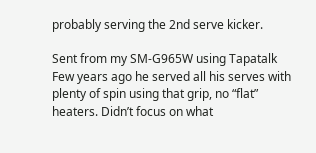probably serving the 2nd serve kicker.

Sent from my SM-G965W using Tapatalk
Few years ago he served all his serves with plenty of spin using that grip, no “flat” heaters. Didn’t focus on what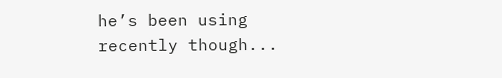he’s been using recently though...